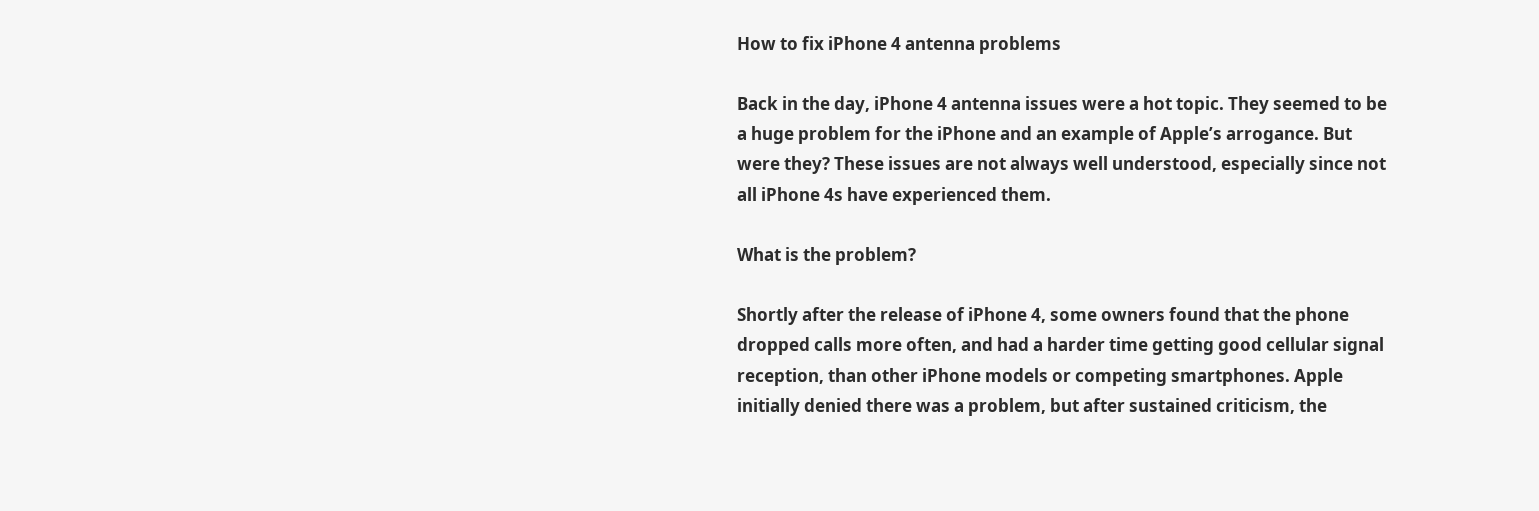How to fix iPhone 4 antenna problems

Back in the day, iPhone 4 antenna issues were a hot topic. They seemed to be a huge problem for the iPhone and an example of Apple’s arrogance. But were they? These issues are not always well understood, especially since not all iPhone 4s have experienced them.

What is the problem?

Shortly after the release of iPhone 4, some owners found that the phone dropped calls more often, and had a harder time getting good cellular signal reception, than other iPhone models or competing smartphones. Apple initially denied there was a problem, but after sustained criticism, the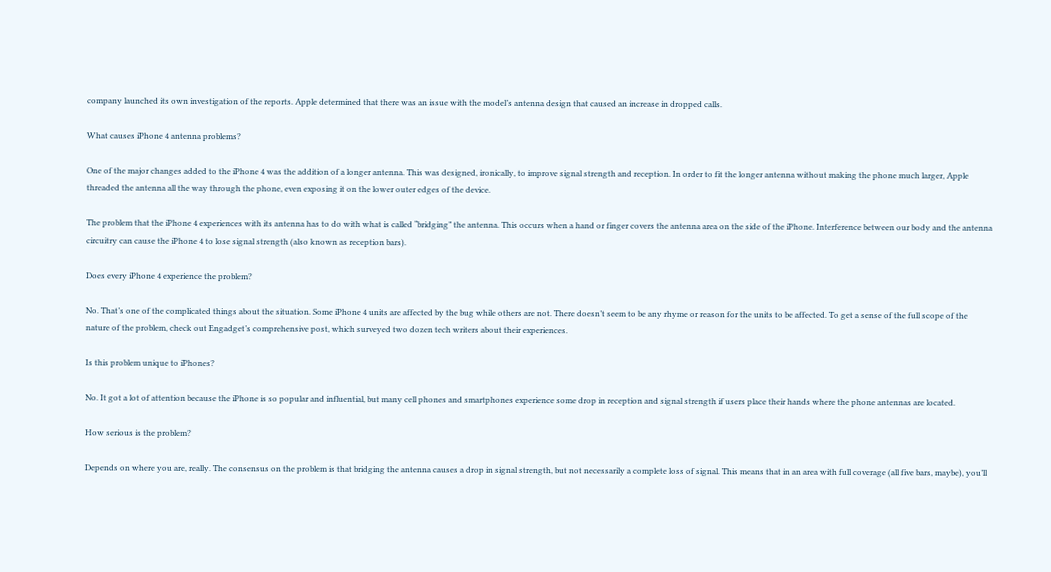company launched its own investigation of the reports. Apple determined that there was an issue with the model’s antenna design that caused an increase in dropped calls.

What causes iPhone 4 antenna problems?

One of the major changes added to the iPhone 4 was the addition of a longer antenna. This was designed, ironically, to improve signal strength and reception. In order to fit the longer antenna without making the phone much larger, Apple threaded the antenna all the way through the phone, even exposing it on the lower outer edges of the device.

The problem that the iPhone 4 experiences with its antenna has to do with what is called “bridging” the antenna. This occurs when a hand or finger covers the antenna area on the side of the iPhone. Interference between our body and the antenna circuitry can cause the iPhone 4 to lose signal strength (also known as reception bars).

Does every iPhone 4 experience the problem?

No. That’s one of the complicated things about the situation. Some iPhone 4 units are affected by the bug while others are not. There doesn’t seem to be any rhyme or reason for the units to be affected. To get a sense of the full scope of the nature of the problem, check out Engadget’s comprehensive post, which surveyed two dozen tech writers about their experiences.

Is this problem unique to iPhones?

No. It got a lot of attention because the iPhone is so popular and influential, but many cell phones and smartphones experience some drop in reception and signal strength if users place their hands where the phone antennas are located.

How serious is the problem?

Depends on where you are, really. The consensus on the problem is that bridging the antenna causes a drop in signal strength, but not necessarily a complete loss of signal. This means that in an area with full coverage (all five bars, maybe), you’ll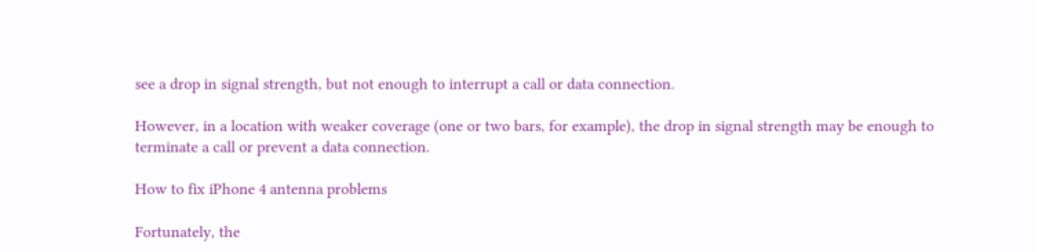see a drop in signal strength, but not enough to interrupt a call or data connection.

However, in a location with weaker coverage (one or two bars, for example), the drop in signal strength may be enough to terminate a call or prevent a data connection.

How to fix iPhone 4 antenna problems

Fortunately, the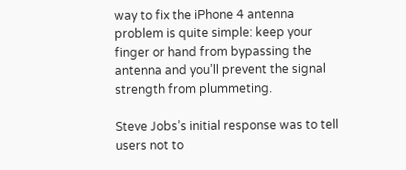way to fix the iPhone 4 antenna problem is quite simple: keep your finger or hand from bypassing the antenna and you’ll prevent the signal strength from plummeting.

Steve Jobs’s initial response was to tell users not to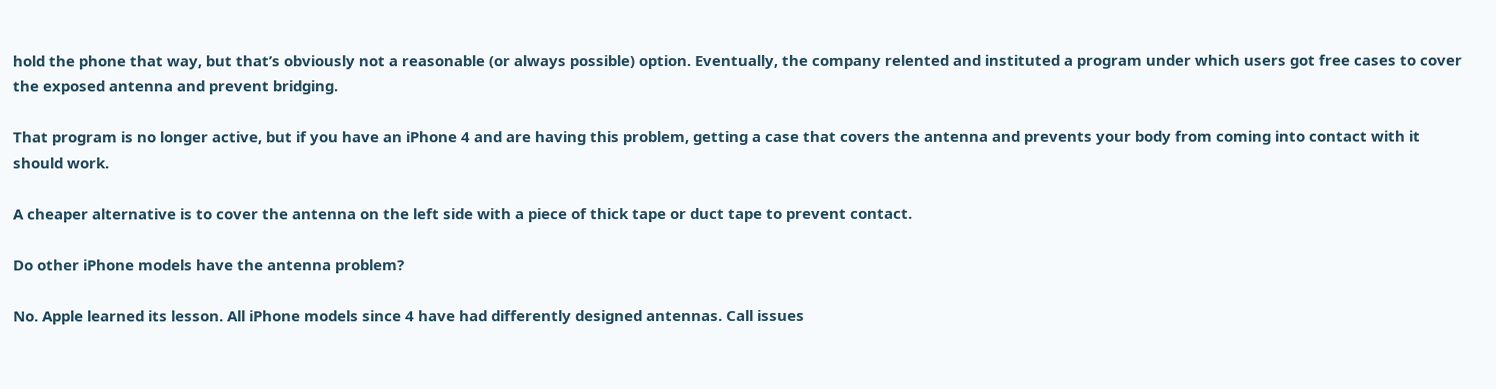hold the phone that way, but that’s obviously not a reasonable (or always possible) option. Eventually, the company relented and instituted a program under which users got free cases to cover the exposed antenna and prevent bridging.

That program is no longer active, but if you have an iPhone 4 and are having this problem, getting a case that covers the antenna and prevents your body from coming into contact with it should work.

A cheaper alternative is to cover the antenna on the left side with a piece of thick tape or duct tape to prevent contact.

Do other iPhone models have the antenna problem?

No. Apple learned its lesson. All iPhone models since 4 have had differently designed antennas. Call issues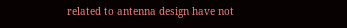related to antenna design have not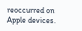reoccurred on Apple devices.